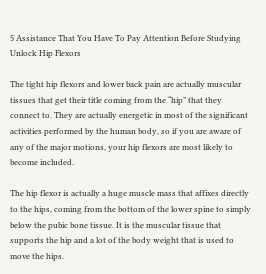5 Assistance That You Have To Pay Attention Before Studying Unlock Hip Flexors

The tight hip flexors and lower back pain are actually muscular tissues that get their title coming from the “hip” that they connect to. They are actually energetic in most of the significant activities performed by the human body, so if you are aware of any of the major motions, your hip flexors are most likely to become included.

The hip flexor is actually a huge muscle mass that affixes directly to the hips, coming from the bottom of the lower spine to simply below the pubic bone tissue. It is the muscular tissue that supports the hip and a lot of the body weight that is used to move the hips.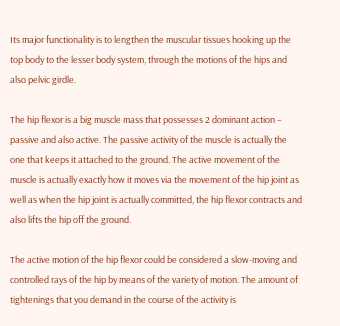Its major functionality is to lengthen the muscular tissues hooking up the top body to the lesser body system, through the motions of the hips and also pelvic girdle.

The hip flexor is a big muscle mass that possesses 2 dominant action – passive and also active. The passive activity of the muscle is actually the one that keeps it attached to the ground. The active movement of the muscle is actually exactly how it moves via the movement of the hip joint as well as when the hip joint is actually committed, the hip flexor contracts and also lifts the hip off the ground.

The active motion of the hip flexor could be considered a slow-moving and controlled rays of the hip by means of the variety of motion. The amount of tightenings that you demand in the course of the activity is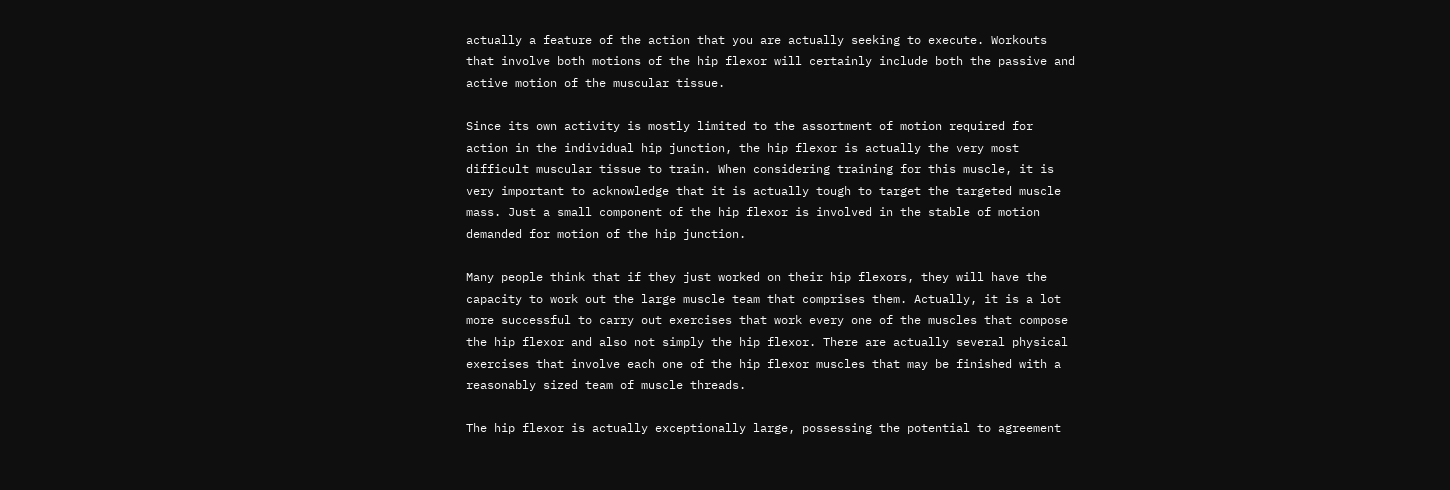actually a feature of the action that you are actually seeking to execute. Workouts that involve both motions of the hip flexor will certainly include both the passive and active motion of the muscular tissue.

Since its own activity is mostly limited to the assortment of motion required for action in the individual hip junction, the hip flexor is actually the very most difficult muscular tissue to train. When considering training for this muscle, it is very important to acknowledge that it is actually tough to target the targeted muscle mass. Just a small component of the hip flexor is involved in the stable of motion demanded for motion of the hip junction.

Many people think that if they just worked on their hip flexors, they will have the capacity to work out the large muscle team that comprises them. Actually, it is a lot more successful to carry out exercises that work every one of the muscles that compose the hip flexor and also not simply the hip flexor. There are actually several physical exercises that involve each one of the hip flexor muscles that may be finished with a reasonably sized team of muscle threads.

The hip flexor is actually exceptionally large, possessing the potential to agreement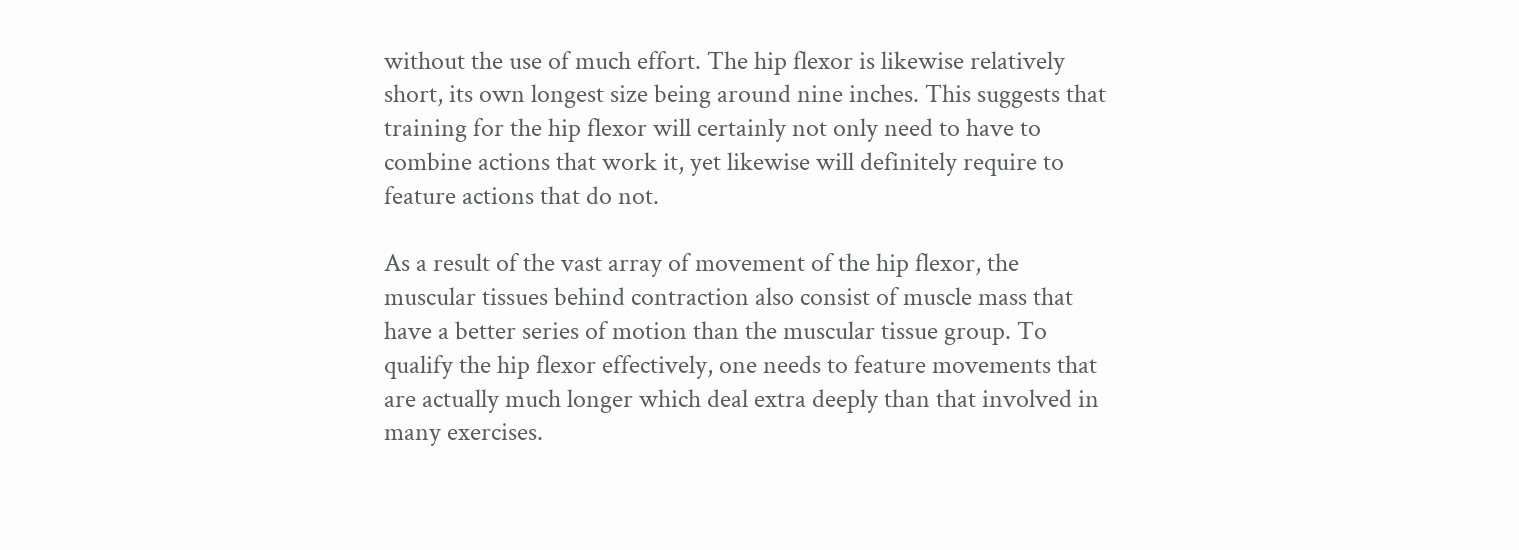without the use of much effort. The hip flexor is likewise relatively short, its own longest size being around nine inches. This suggests that training for the hip flexor will certainly not only need to have to combine actions that work it, yet likewise will definitely require to feature actions that do not.

As a result of the vast array of movement of the hip flexor, the muscular tissues behind contraction also consist of muscle mass that have a better series of motion than the muscular tissue group. To qualify the hip flexor effectively, one needs to feature movements that are actually much longer which deal extra deeply than that involved in many exercises.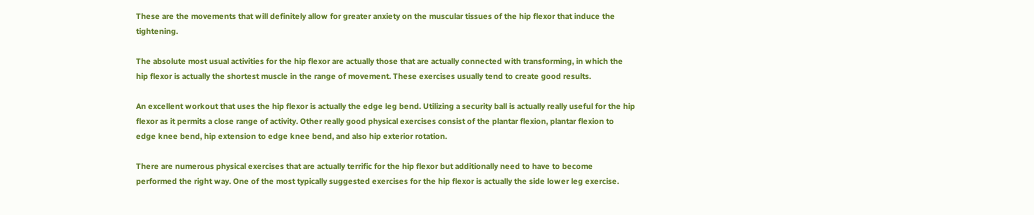These are the movements that will definitely allow for greater anxiety on the muscular tissues of the hip flexor that induce the tightening.

The absolute most usual activities for the hip flexor are actually those that are actually connected with transforming, in which the hip flexor is actually the shortest muscle in the range of movement. These exercises usually tend to create good results.

An excellent workout that uses the hip flexor is actually the edge leg bend. Utilizing a security ball is actually really useful for the hip flexor as it permits a close range of activity. Other really good physical exercises consist of the plantar flexion, plantar flexion to edge knee bend, hip extension to edge knee bend, and also hip exterior rotation.

There are numerous physical exercises that are actually terrific for the hip flexor but additionally need to have to become performed the right way. One of the most typically suggested exercises for the hip flexor is actually the side lower leg exercise.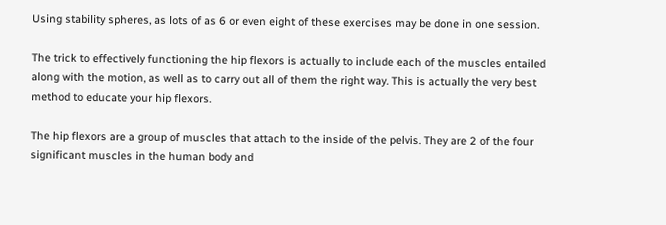Using stability spheres, as lots of as 6 or even eight of these exercises may be done in one session.

The trick to effectively functioning the hip flexors is actually to include each of the muscles entailed along with the motion, as well as to carry out all of them the right way. This is actually the very best method to educate your hip flexors.

The hip flexors are a group of muscles that attach to the inside of the pelvis. They are 2 of the four significant muscles in the human body and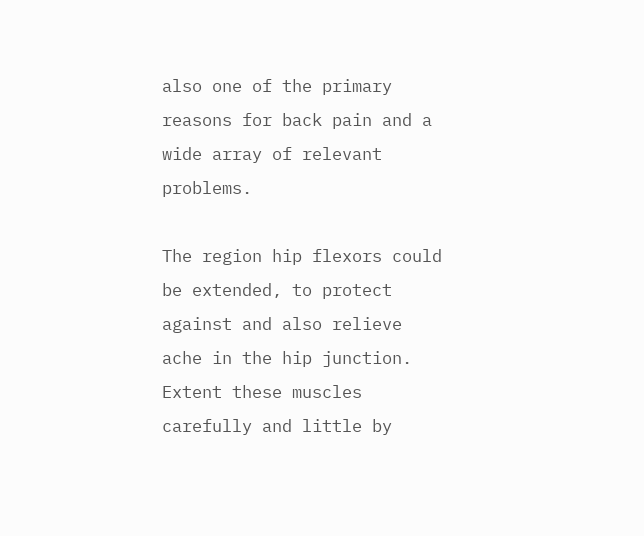also one of the primary reasons for back pain and a wide array of relevant problems.

The region hip flexors could be extended, to protect against and also relieve ache in the hip junction. Extent these muscles carefully and little by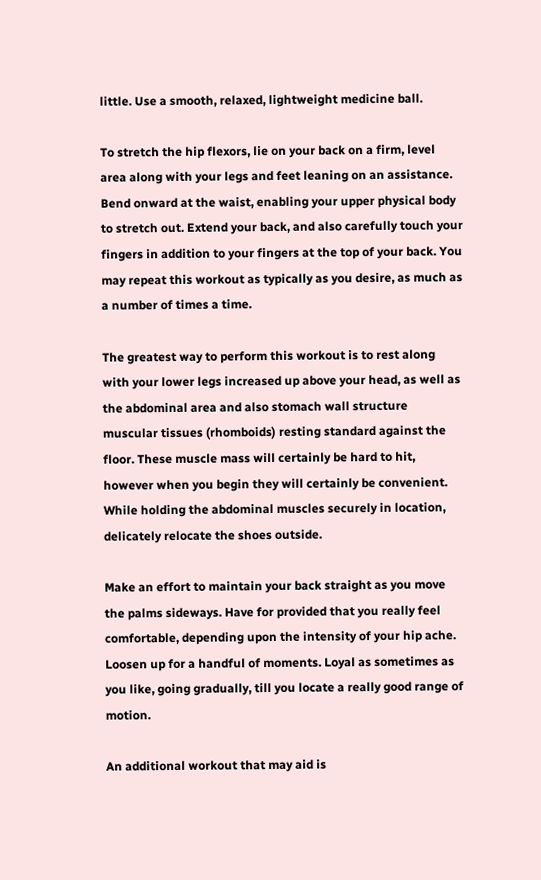little. Use a smooth, relaxed, lightweight medicine ball.

To stretch the hip flexors, lie on your back on a firm, level area along with your legs and feet leaning on an assistance. Bend onward at the waist, enabling your upper physical body to stretch out. Extend your back, and also carefully touch your fingers in addition to your fingers at the top of your back. You may repeat this workout as typically as you desire, as much as a number of times a time.

The greatest way to perform this workout is to rest along with your lower legs increased up above your head, as well as the abdominal area and also stomach wall structure muscular tissues (rhomboids) resting standard against the floor. These muscle mass will certainly be hard to hit, however when you begin they will certainly be convenient. While holding the abdominal muscles securely in location, delicately relocate the shoes outside.

Make an effort to maintain your back straight as you move the palms sideways. Have for provided that you really feel comfortable, depending upon the intensity of your hip ache. Loosen up for a handful of moments. Loyal as sometimes as you like, going gradually, till you locate a really good range of motion.

An additional workout that may aid is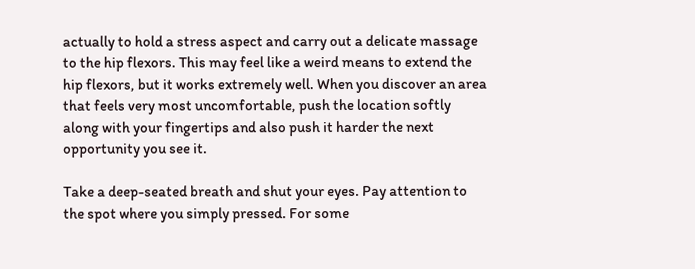actually to hold a stress aspect and carry out a delicate massage to the hip flexors. This may feel like a weird means to extend the hip flexors, but it works extremely well. When you discover an area that feels very most uncomfortable, push the location softly along with your fingertips and also push it harder the next opportunity you see it.

Take a deep-seated breath and shut your eyes. Pay attention to the spot where you simply pressed. For some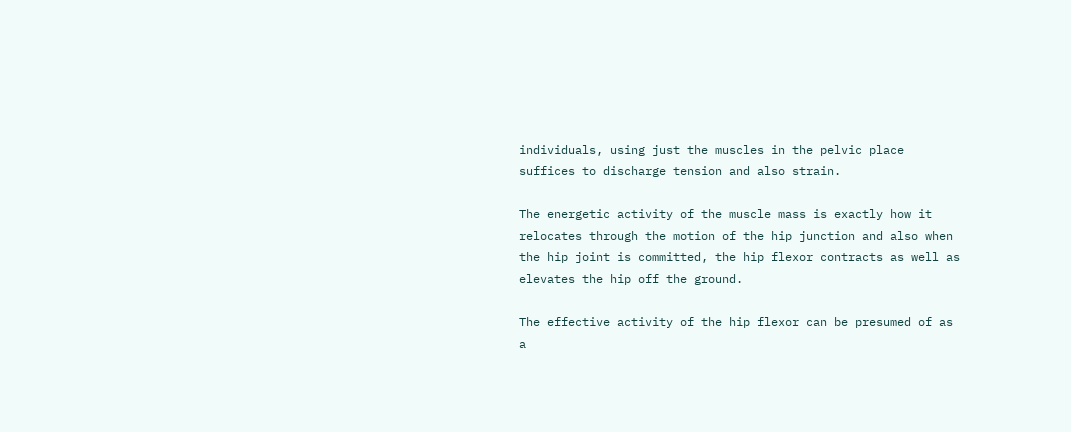individuals, using just the muscles in the pelvic place suffices to discharge tension and also strain.

The energetic activity of the muscle mass is exactly how it relocates through the motion of the hip junction and also when the hip joint is committed, the hip flexor contracts as well as elevates the hip off the ground.

The effective activity of the hip flexor can be presumed of as a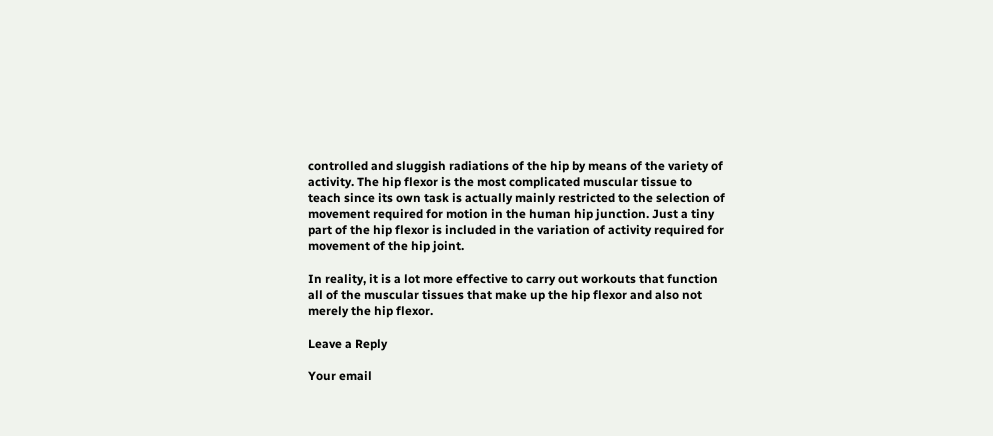controlled and sluggish radiations of the hip by means of the variety of activity. The hip flexor is the most complicated muscular tissue to teach since its own task is actually mainly restricted to the selection of movement required for motion in the human hip junction. Just a tiny part of the hip flexor is included in the variation of activity required for movement of the hip joint.

In reality, it is a lot more effective to carry out workouts that function all of the muscular tissues that make up the hip flexor and also not merely the hip flexor.

Leave a Reply

Your email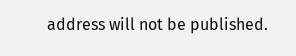address will not be published.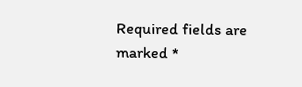Required fields are marked *